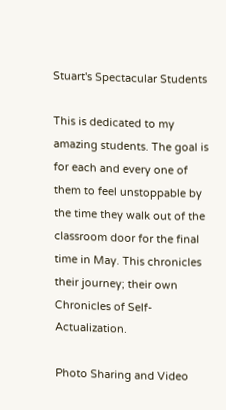Stuart's Spectacular Students

This is dedicated to my amazing students. The goal is for each and every one of them to feel unstoppable by the time they walk out of the classroom door for the final time in May. This chronicles their journey; their own Chronicles of Self-Actualization.

Photo Sharing and Video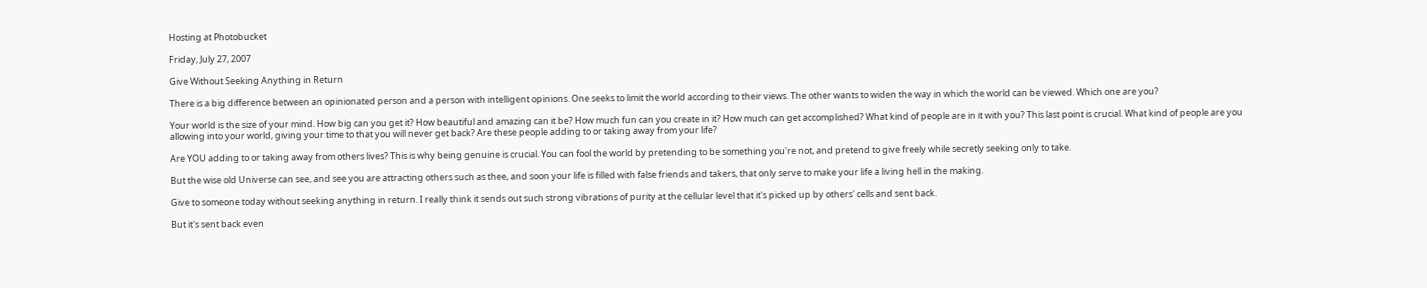Hosting at Photobucket

Friday, July 27, 2007

Give Without Seeking Anything in Return

There is a big difference between an opinionated person and a person with intelligent opinions. One seeks to limit the world according to their views. The other wants to widen the way in which the world can be viewed. Which one are you?

Your world is the size of your mind. How big can you get it? How beautiful and amazing can it be? How much fun can you create in it? How much can get accomplished? What kind of people are in it with you? This last point is crucial. What kind of people are you allowing into your world, giving your time to that you will never get back? Are these people adding to or taking away from your life?

Are YOU adding to or taking away from others lives? This is why being genuine is crucial. You can fool the world by pretending to be something you're not, and pretend to give freely while secretly seeking only to take.

But the wise old Universe can see, and see you are attracting others such as thee, and soon your life is filled with false friends and takers, that only serve to make your life a living hell in the making.

Give to someone today without seeking anything in return. I really think it sends out such strong vibrations of purity at the cellular level that it's picked up by others' cells and sent back.

But it's sent back even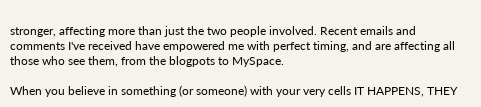stronger, affecting more than just the two people involved. Recent emails and comments I've received have empowered me with perfect timing, and are affecting all those who see them, from the blogpots to MySpace.

When you believe in something (or someone) with your very cells IT HAPPENS, THEY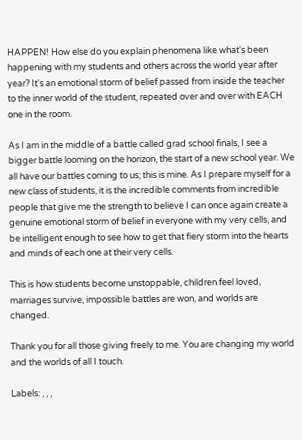HAPPEN! How else do you explain phenomena like what's been happening with my students and others across the world year after year? It's an emotional storm of belief passed from inside the teacher to the inner world of the student, repeated over and over with EACH one in the room.

As I am in the middle of a battle called grad school finals, I see a bigger battle looming on the horizon, the start of a new school year. We all have our battles coming to us; this is mine. As I prepare myself for a new class of students, it is the incredible comments from incredible people that give me the strength to believe I can once again create a genuine emotional storm of belief in everyone with my very cells, and be intelligent enough to see how to get that fiery storm into the hearts and minds of each one at their very cells.

This is how students become unstoppable, children feel loved, marriages survive, impossible battles are won, and worlds are changed.

Thank you for all those giving freely to me. You are changing my world and the worlds of all I touch.

Labels: , , ,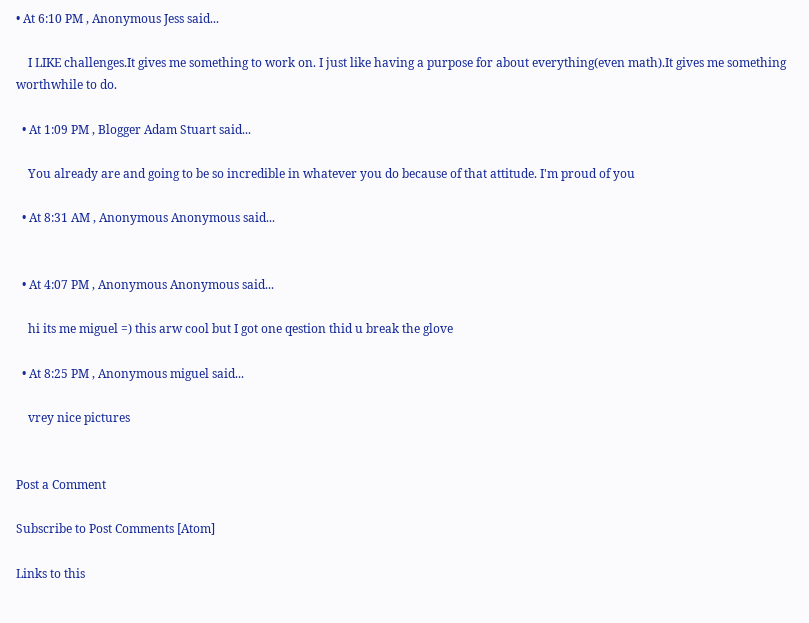• At 6:10 PM , Anonymous Jess said...

    I LIKE challenges.It gives me something to work on. I just like having a purpose for about everything(even math).It gives me something worthwhile to do.

  • At 1:09 PM , Blogger Adam Stuart said...

    You already are and going to be so incredible in whatever you do because of that attitude. I'm proud of you

  • At 8:31 AM , Anonymous Anonymous said...


  • At 4:07 PM , Anonymous Anonymous said...

    hi its me miguel =) this arw cool but I got one qestion thid u break the glove

  • At 8:25 PM , Anonymous miguel said...

    vrey nice pictures


Post a Comment

Subscribe to Post Comments [Atom]

Links to this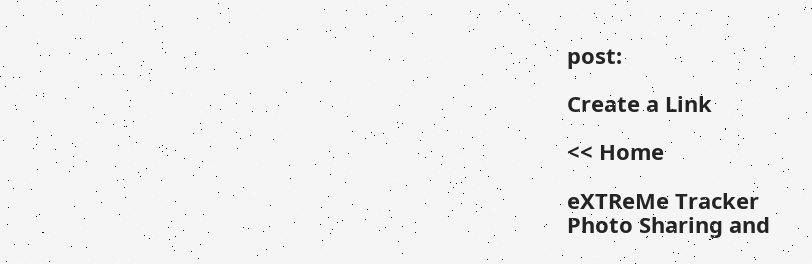post:

Create a Link

<< Home

eXTReMe Tracker
Photo Sharing and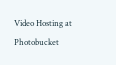Video Hosting at Photobucket